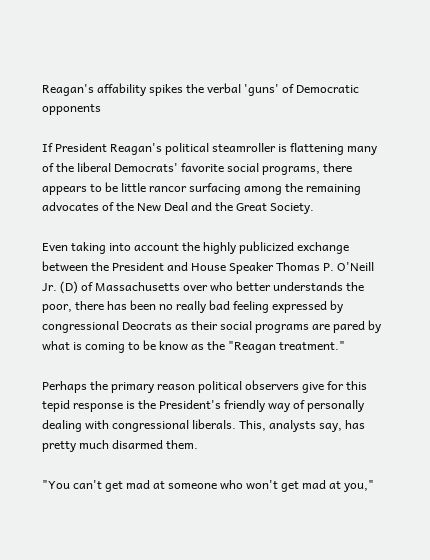Reagan's affability spikes the verbal 'guns' of Democratic opponents

If President Reagan's political steamroller is flattening many of the liberal Democrats' favorite social programs, there appears to be little rancor surfacing among the remaining advocates of the New Deal and the Great Society.

Even taking into account the highly publicized exchange between the President and House Speaker Thomas P. O'Neill Jr. (D) of Massachusetts over who better understands the poor, there has been no really bad feeling expressed by congressional Deocrats as their social programs are pared by what is coming to be know as the "Reagan treatment."

Perhaps the primary reason political observers give for this tepid response is the President's friendly way of personally dealing with congressional liberals. This, analysts say, has pretty much disarmed them.

"You can't get mad at someone who won't get mad at you,"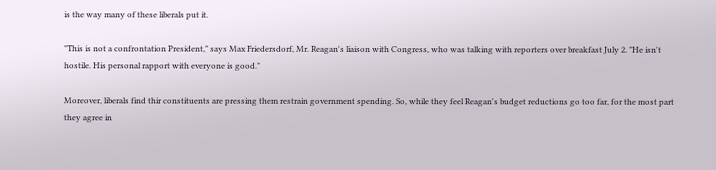is the way many of these liberals put it.

"This is not a confrontation President," says Max Friedersdorf, Mr. Reagan's liaison with Congress, who was talking with reporters over breakfast July 2. "He isn't hostile. His personal rapport with everyone is good."

Moreover, liberals find thir constituents are pressing them restrain government spending. So, while they feel Reagan's budget reductions go too far, for the most part they agree in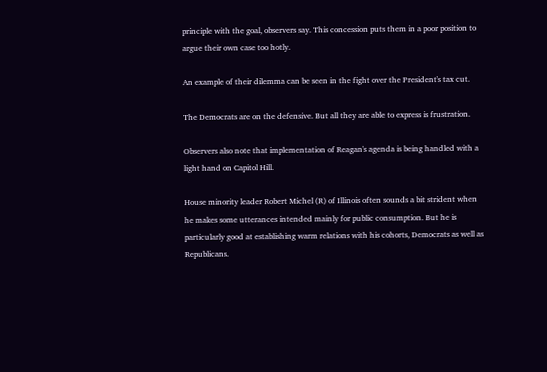principle with the goal, observers say. This concession puts them in a poor position to argue their own case too hotly.

An example of their dilemma can be seen in the fight over the President's tax cut.

The Democrats are on the defensive. But all they are able to express is frustration.

Observers also note that implementation of Reagan's agenda is being handled with a light hand on Capitol Hill.

House minority leader Robert Michel (R) of Illinois often sounds a bit strident when he makes some utterances intended mainly for public consumption. But he is particularly good at establishing warm relations with his cohorts, Democrats as well as Republicans.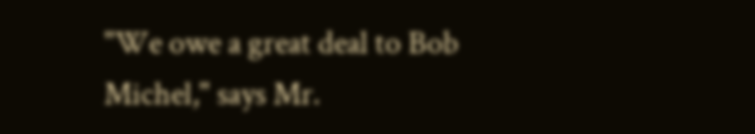"We owe a great deal to Bob Michel," says Mr.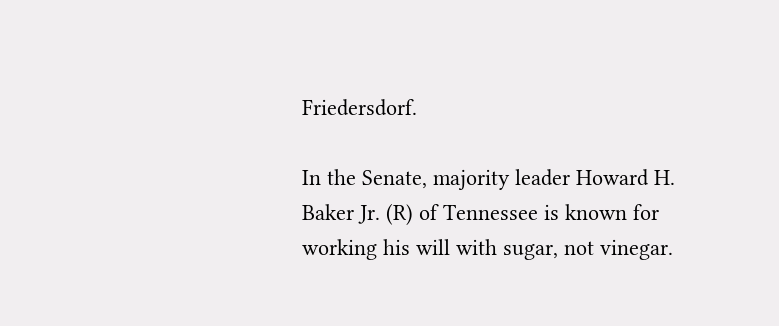Friedersdorf.

In the Senate, majority leader Howard H. Baker Jr. (R) of Tennessee is known for working his will with sugar, not vinegar.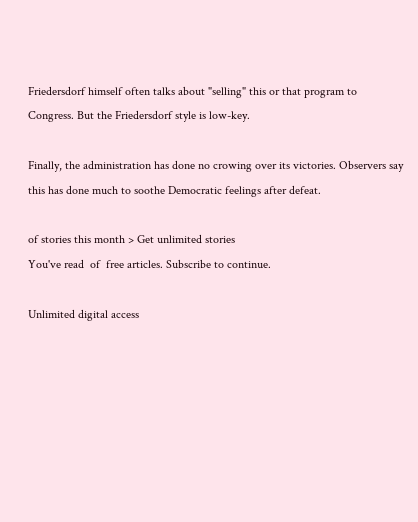Friedersdorf himself often talks about "selling" this or that program to Congress. But the Friedersdorf style is low-key.

Finally, the administration has done no crowing over its victories. Observers say this has done much to soothe Democratic feelings after defeat.

of stories this month > Get unlimited stories
You've read  of  free articles. Subscribe to continue.

Unlimited digital access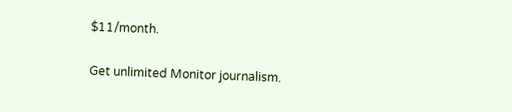$11/month.

Get unlimited Monitor journalism.